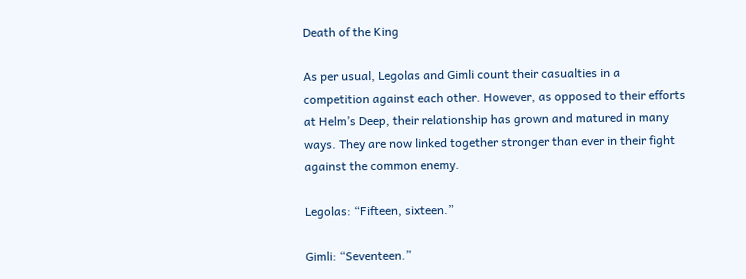Death of the King

As per usual, Legolas and Gimli count their casualties in a competition against each other. However, as opposed to their efforts at Helm’s Deep, their relationship has grown and matured in many ways. They are now linked together stronger than ever in their fight against the common enemy.

Legolas: “Fifteen, sixteen.”

Gimli: “Seventeen.”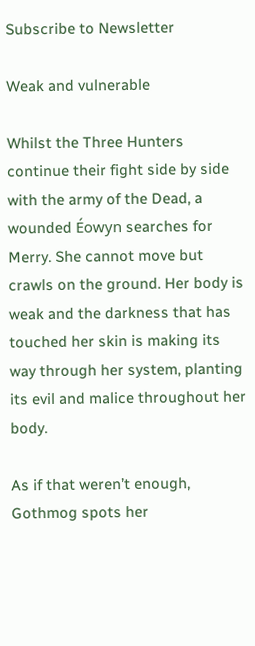Subscribe to Newsletter

Weak and vulnerable

Whilst the Three Hunters continue their fight side by side with the army of the Dead, a wounded Éowyn searches for Merry. She cannot move but crawls on the ground. Her body is weak and the darkness that has touched her skin is making its way through her system, planting its evil and malice throughout her body.

As if that weren’t enough, Gothmog spots her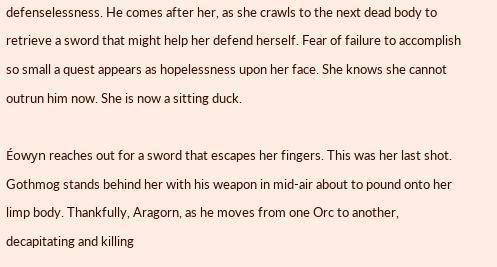defenselessness. He comes after her, as she crawls to the next dead body to retrieve a sword that might help her defend herself. Fear of failure to accomplish so small a quest appears as hopelessness upon her face. She knows she cannot outrun him now. She is now a sitting duck.

Éowyn reaches out for a sword that escapes her fingers. This was her last shot. Gothmog stands behind her with his weapon in mid-air about to pound onto her limp body. Thankfully, Aragorn, as he moves from one Orc to another, decapitating and killing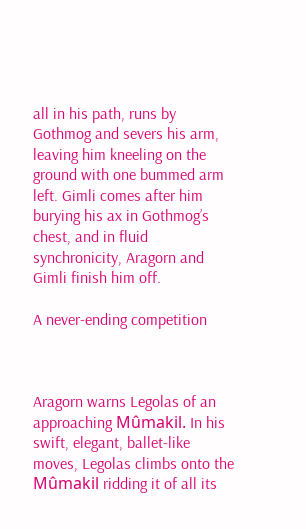all in his path, runs by Gothmog and severs his arm, leaving him kneeling on the ground with one bummed arm left. Gimli comes after him burying his ax in Gothmog’s chest, and in fluid synchronicity, Aragorn and Gimli finish him off.

A never-ending competition



Aragorn warns Legolas of an approaching Mûmakil. In his swift, elegant, ballet-like moves, Legolas climbs onto the Mûmakil ridding it of all its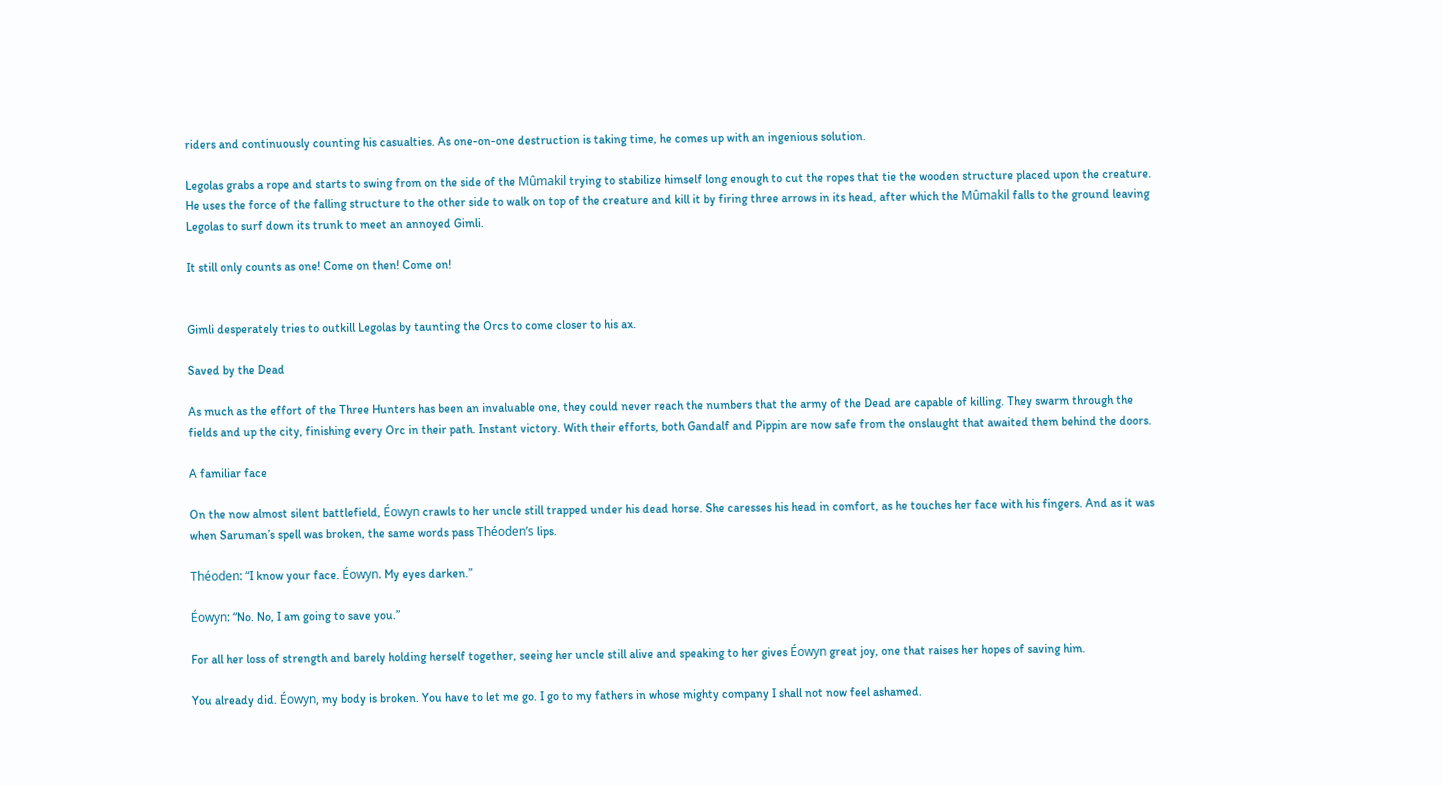riders and continuously counting his casualties. As one-on-one destruction is taking time, he comes up with an ingenious solution.

Legolas grabs a rope and starts to swing from on the side of the Mûmakil trying to stabilize himself long enough to cut the ropes that tie the wooden structure placed upon the creature. He uses the force of the falling structure to the other side to walk on top of the creature and kill it by firing three arrows in its head, after which the Mûmakil falls to the ground leaving Legolas to surf down its trunk to meet an annoyed Gimli.

It still only counts as one! Come on then! Come on!


Gimli desperately tries to outkill Legolas by taunting the Orcs to come closer to his ax.

Saved by the Dead

As much as the effort of the Three Hunters has been an invaluable one, they could never reach the numbers that the army of the Dead are capable of killing. They swarm through the fields and up the city, finishing every Orc in their path. Instant victory. With their efforts, both Gandalf and Pippin are now safe from the onslaught that awaited them behind the doors.

A familiar face

On the now almost silent battlefield, Éowyn crawls to her uncle still trapped under his dead horse. She caresses his head in comfort, as he touches her face with his fingers. And as it was when Saruman’s spell was broken, the same words pass Théoden’s lips.

Théoden: “I know your face. Éowyn. My eyes darken.”

Éowyn: “No. No, I am going to save you.”

For all her loss of strength and barely holding herself together, seeing her uncle still alive and speaking to her gives Éowyn great joy, one that raises her hopes of saving him.

You already did. Éowyn, my body is broken. You have to let me go. I go to my fathers in whose mighty company I shall not now feel ashamed.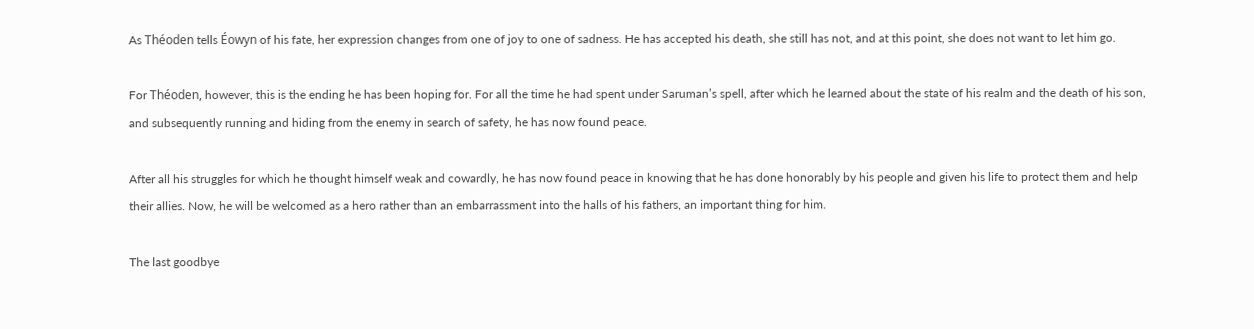As Théoden tells Éowyn of his fate, her expression changes from one of joy to one of sadness. He has accepted his death, she still has not, and at this point, she does not want to let him go.

For Théoden, however, this is the ending he has been hoping for. For all the time he had spent under Saruman’s spell, after which he learned about the state of his realm and the death of his son, and subsequently running and hiding from the enemy in search of safety, he has now found peace.

After all his struggles for which he thought himself weak and cowardly, he has now found peace in knowing that he has done honorably by his people and given his life to protect them and help their allies. Now, he will be welcomed as a hero rather than an embarrassment into the halls of his fathers, an important thing for him.

The last goodbye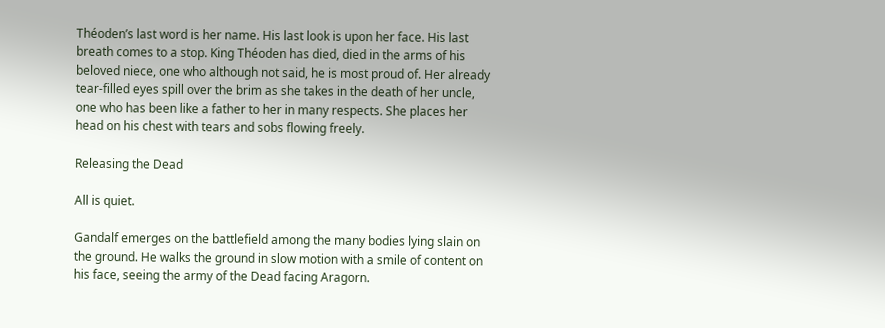Théoden’s last word is her name. His last look is upon her face. His last breath comes to a stop. King Théoden has died, died in the arms of his beloved niece, one who although not said, he is most proud of. Her already tear-filled eyes spill over the brim as she takes in the death of her uncle, one who has been like a father to her in many respects. She places her head on his chest with tears and sobs flowing freely.

Releasing the Dead

All is quiet.

Gandalf emerges on the battlefield among the many bodies lying slain on the ground. He walks the ground in slow motion with a smile of content on his face, seeing the army of the Dead facing Aragorn.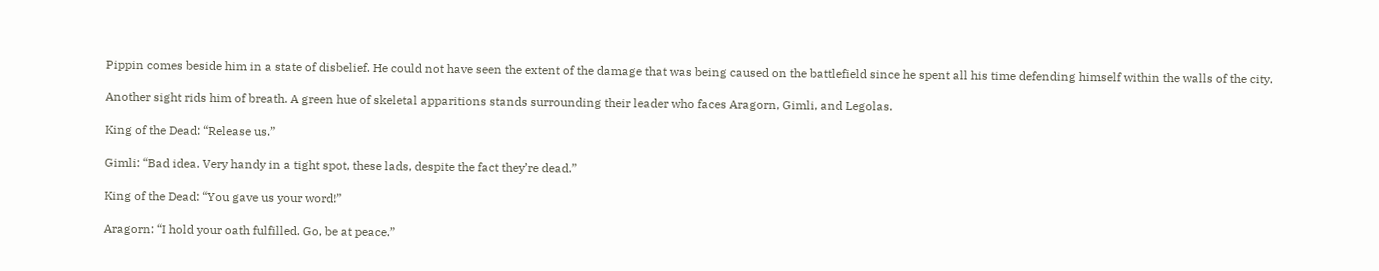Pippin comes beside him in a state of disbelief. He could not have seen the extent of the damage that was being caused on the battlefield since he spent all his time defending himself within the walls of the city.

Another sight rids him of breath. A green hue of skeletal apparitions stands surrounding their leader who faces Aragorn, Gimli, and Legolas.

King of the Dead: “Release us.”

Gimli: “Bad idea. Very handy in a tight spot, these lads, despite the fact they’re dead.”

King of the Dead: “You gave us your word!”

Aragorn: “I hold your oath fulfilled. Go, be at peace.”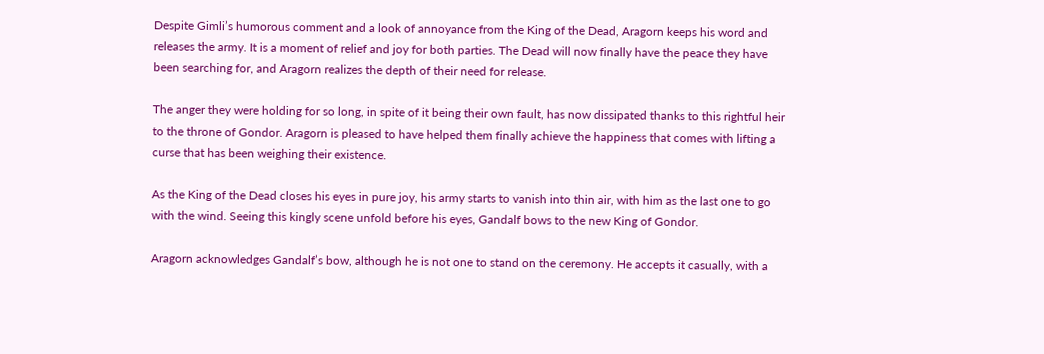Despite Gimli’s humorous comment and a look of annoyance from the King of the Dead, Aragorn keeps his word and releases the army. It is a moment of relief and joy for both parties. The Dead will now finally have the peace they have been searching for, and Aragorn realizes the depth of their need for release.

The anger they were holding for so long, in spite of it being their own fault, has now dissipated thanks to this rightful heir to the throne of Gondor. Aragorn is pleased to have helped them finally achieve the happiness that comes with lifting a curse that has been weighing their existence.

As the King of the Dead closes his eyes in pure joy, his army starts to vanish into thin air, with him as the last one to go with the wind. Seeing this kingly scene unfold before his eyes, Gandalf bows to the new King of Gondor.

Aragorn acknowledges Gandalf’s bow, although he is not one to stand on the ceremony. He accepts it casually, with a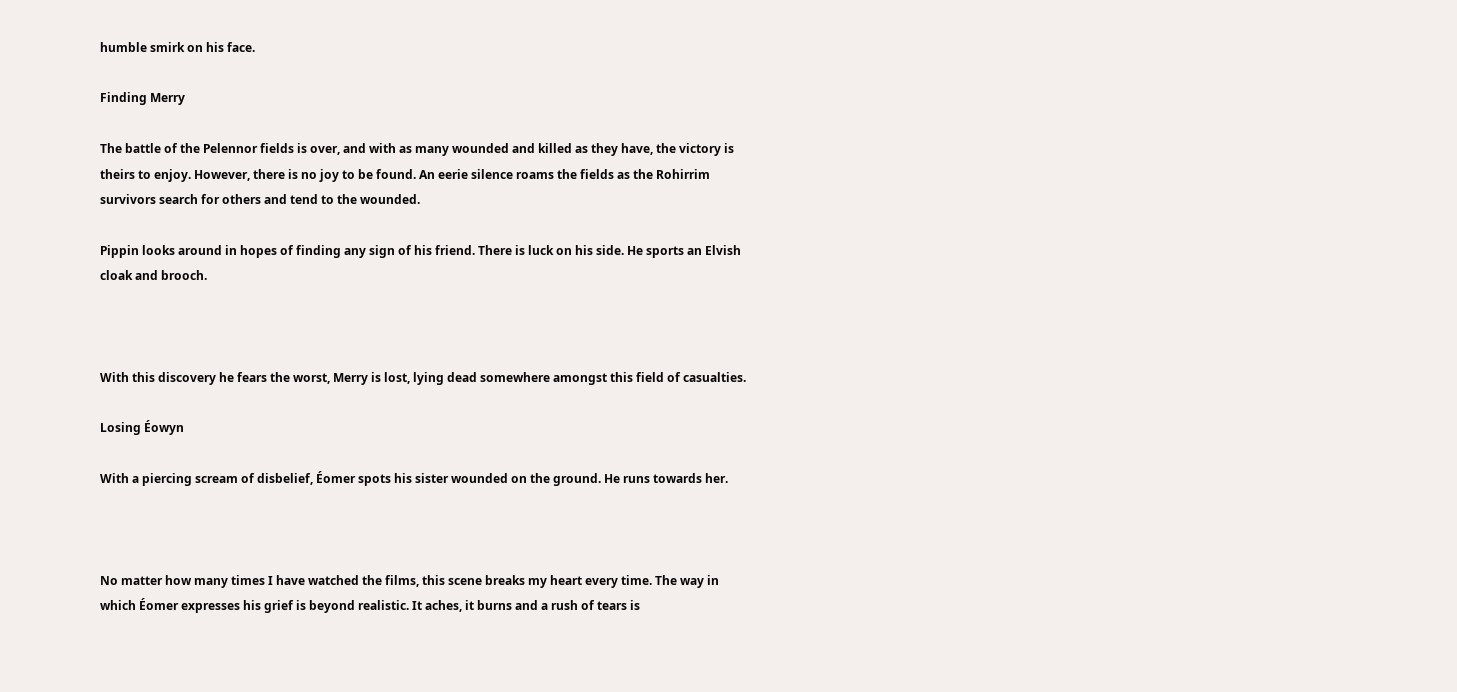humble smirk on his face.

Finding Merry

The battle of the Pelennor fields is over, and with as many wounded and killed as they have, the victory is theirs to enjoy. However, there is no joy to be found. An eerie silence roams the fields as the Rohirrim survivors search for others and tend to the wounded.

Pippin looks around in hopes of finding any sign of his friend. There is luck on his side. He sports an Elvish cloak and brooch.



With this discovery he fears the worst, Merry is lost, lying dead somewhere amongst this field of casualties.

Losing Éowyn

With a piercing scream of disbelief, Éomer spots his sister wounded on the ground. He runs towards her.



No matter how many times I have watched the films, this scene breaks my heart every time. The way in which Éomer expresses his grief is beyond realistic. It aches, it burns and a rush of tears is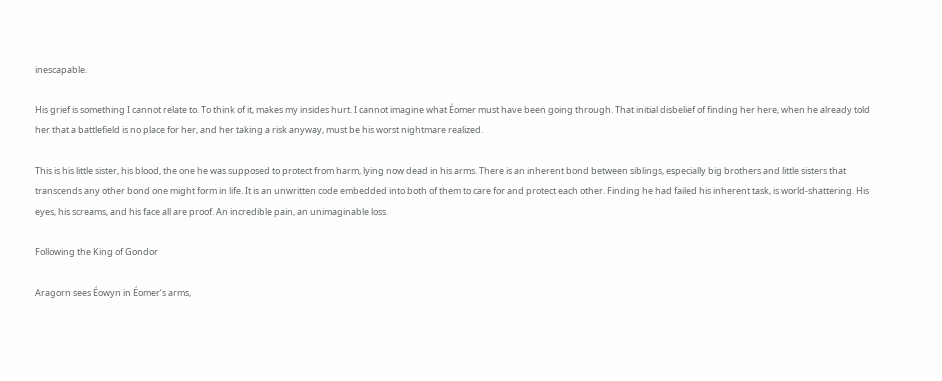inescapable.

His grief is something I cannot relate to. To think of it, makes my insides hurt. I cannot imagine what Éomer must have been going through. That initial disbelief of finding her here, when he already told her that a battlefield is no place for her, and her taking a risk anyway, must be his worst nightmare realized.

This is his little sister, his blood, the one he was supposed to protect from harm, lying now dead in his arms. There is an inherent bond between siblings, especially big brothers and little sisters that transcends any other bond one might form in life. It is an unwritten code embedded into both of them to care for and protect each other. Finding he had failed his inherent task, is world-shattering. His eyes, his screams, and his face all are proof. An incredible pain, an unimaginable loss.

Following the King of Gondor

Aragorn sees Éowyn in Éomer’s arms,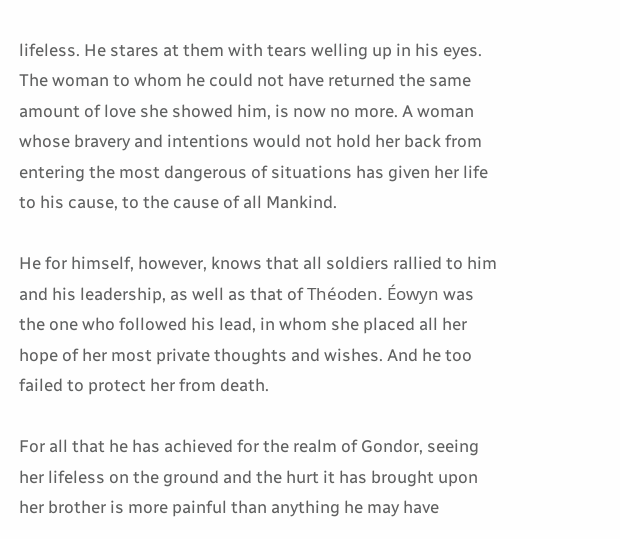lifeless. He stares at them with tears welling up in his eyes. The woman to whom he could not have returned the same amount of love she showed him, is now no more. A woman whose bravery and intentions would not hold her back from entering the most dangerous of situations has given her life to his cause, to the cause of all Mankind.

He for himself, however, knows that all soldiers rallied to him and his leadership, as well as that of Théoden. Éowyn was the one who followed his lead, in whom she placed all her hope of her most private thoughts and wishes. And he too failed to protect her from death.

For all that he has achieved for the realm of Gondor, seeing her lifeless on the ground and the hurt it has brought upon her brother is more painful than anything he may have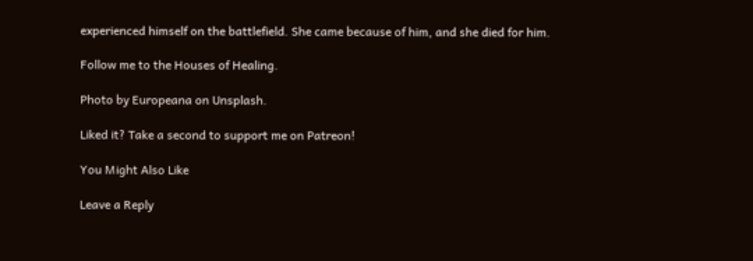experienced himself on the battlefield. She came because of him, and she died for him.

Follow me to the Houses of Healing.

Photo by Europeana on Unsplash.

Liked it? Take a second to support me on Patreon!

You Might Also Like

Leave a Reply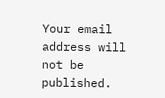Your email address will not be published.